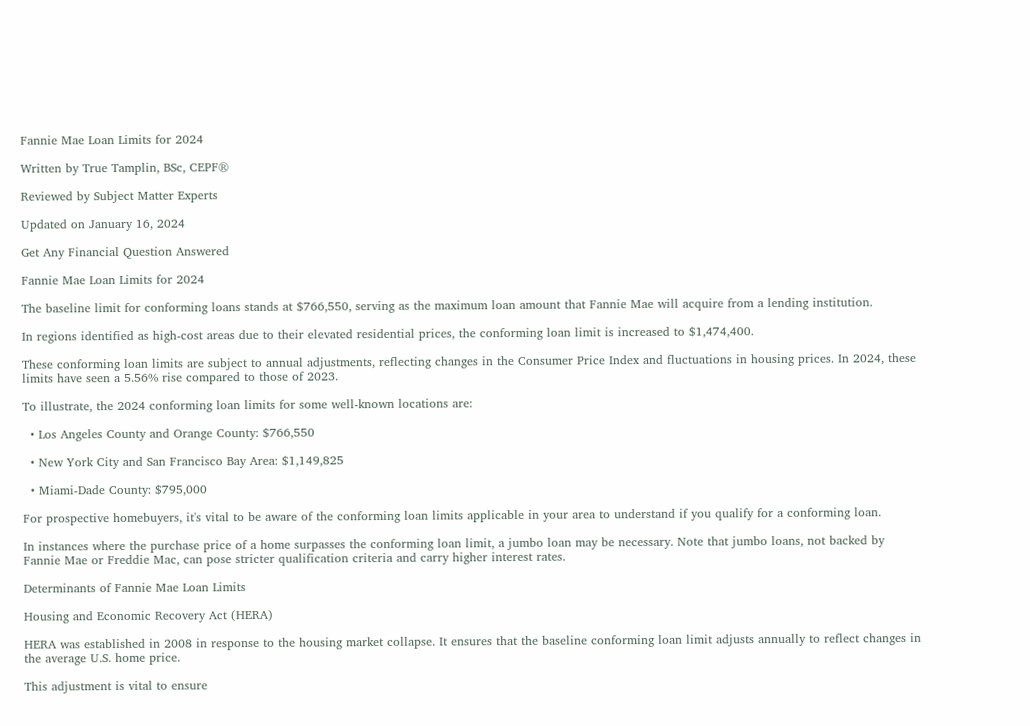Fannie Mae Loan Limits for 2024

Written by True Tamplin, BSc, CEPF®

Reviewed by Subject Matter Experts

Updated on January 16, 2024

Get Any Financial Question Answered

Fannie Mae Loan Limits for 2024

The baseline limit for conforming loans stands at $766,550, serving as the maximum loan amount that Fannie Mae will acquire from a lending institution.

In regions identified as high-cost areas due to their elevated residential prices, the conforming loan limit is increased to $1,474,400.

These conforming loan limits are subject to annual adjustments, reflecting changes in the Consumer Price Index and fluctuations in housing prices. In 2024, these limits have seen a 5.56% rise compared to those of 2023.

To illustrate, the 2024 conforming loan limits for some well-known locations are:

  • Los Angeles County and Orange County: $766,550

  • New York City and San Francisco Bay Area: $1,149,825

  • Miami-Dade County: $795,000

For prospective homebuyers, it's vital to be aware of the conforming loan limits applicable in your area to understand if you qualify for a conforming loan.

In instances where the purchase price of a home surpasses the conforming loan limit, a jumbo loan may be necessary. Note that jumbo loans, not backed by Fannie Mae or Freddie Mac, can pose stricter qualification criteria and carry higher interest rates.

Determinants of Fannie Mae Loan Limits

Housing and Economic Recovery Act (HERA)

HERA was established in 2008 in response to the housing market collapse. It ensures that the baseline conforming loan limit adjusts annually to reflect changes in the average U.S. home price.

This adjustment is vital to ensure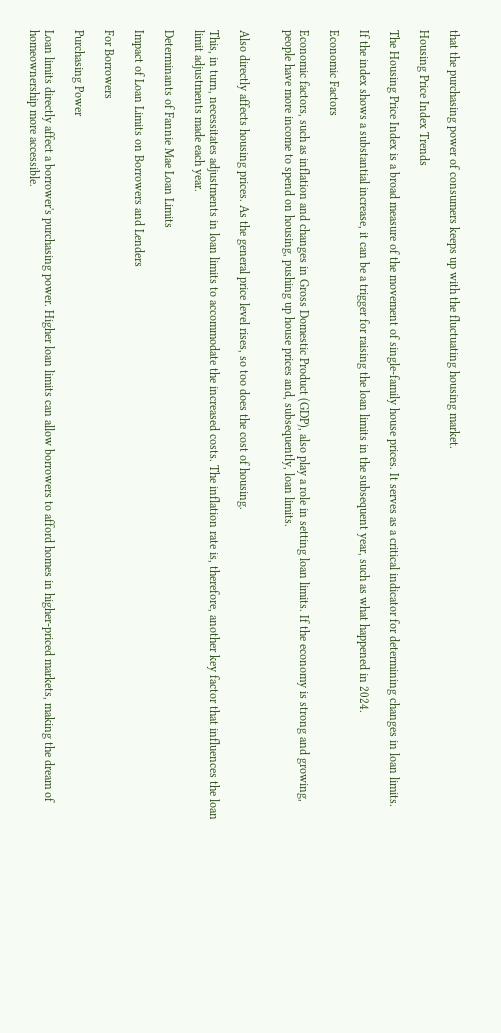that the purchasing power of consumers keeps up with the fluctuating housing market.

Housing Price Index Trends

The Housing Price Index is a broad measure of the movement of single-family house prices. It serves as a critical indicator for determining changes in loan limits.

If the index shows a substantial increase, it can be a trigger for raising the loan limits in the subsequent year, such as what happened in 2024.

Economic Factors

Economic factors, such as inflation and changes in Gross Domestic Product (GDP), also play a role in setting loan limits. If the economy is strong and growing, people have more income to spend on housing, pushing up house prices and, subsequently, loan limits.


Also directly affects housing prices. As the general price level rises, so too does the cost of housing.

This, in turn, necessitates adjustments in loan limits to accommodate the increased costs. The inflation rate is, therefore, another key factor that influences the loan limit adjustments made each year.

Determinants of Fannie Mae Loan Limits

Impact of Loan Limits on Borrowers and Lenders

For Borrowers

Purchasing Power

Loan limits directly affect a borrower's purchasing power. Higher loan limits can allow borrowers to afford homes in higher-priced markets, making the dream of homeownership more accessible.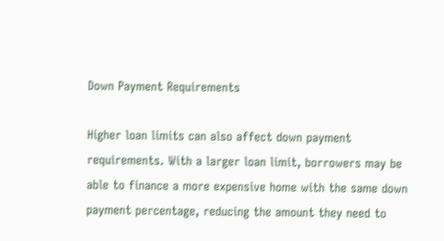Down Payment Requirements

Higher loan limits can also affect down payment requirements. With a larger loan limit, borrowers may be able to finance a more expensive home with the same down payment percentage, reducing the amount they need to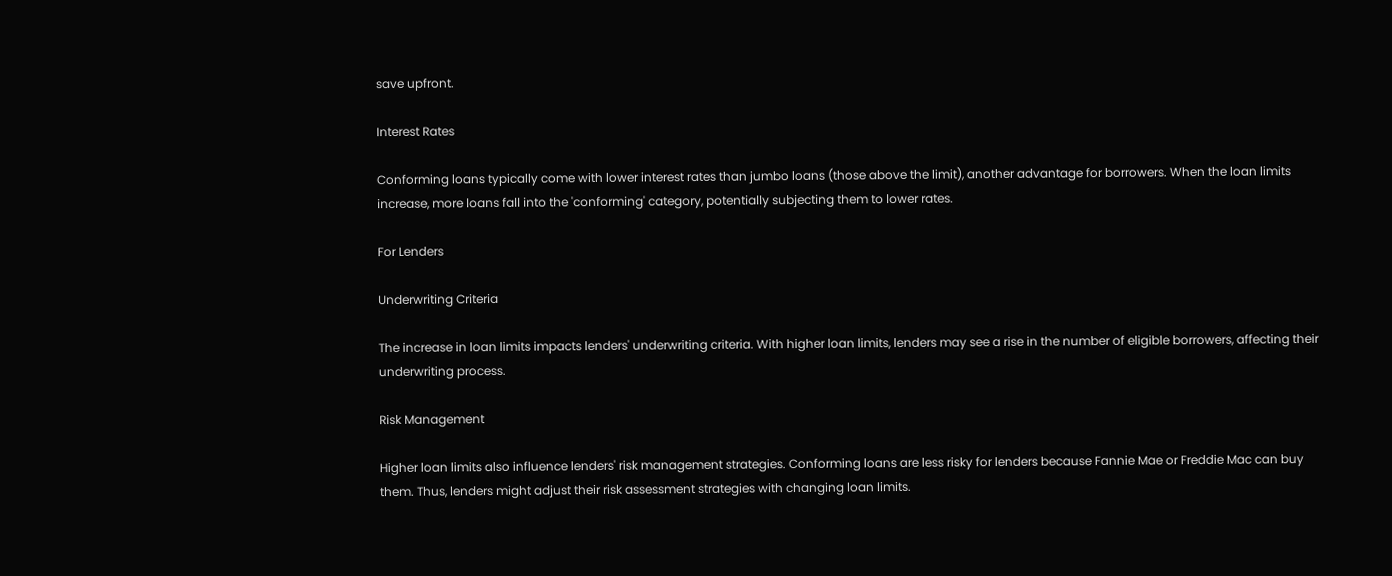save upfront.

Interest Rates

Conforming loans typically come with lower interest rates than jumbo loans (those above the limit), another advantage for borrowers. When the loan limits increase, more loans fall into the 'conforming' category, potentially subjecting them to lower rates.

For Lenders

Underwriting Criteria

The increase in loan limits impacts lenders' underwriting criteria. With higher loan limits, lenders may see a rise in the number of eligible borrowers, affecting their underwriting process.

Risk Management

Higher loan limits also influence lenders' risk management strategies. Conforming loans are less risky for lenders because Fannie Mae or Freddie Mac can buy them. Thus, lenders might adjust their risk assessment strategies with changing loan limits.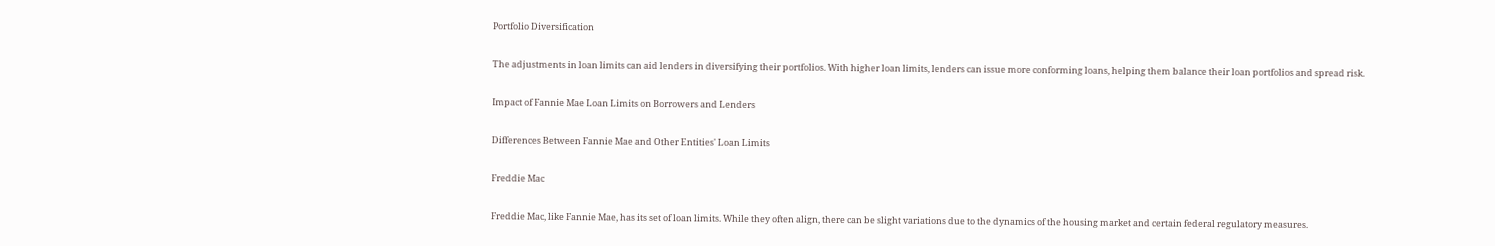Portfolio Diversification

The adjustments in loan limits can aid lenders in diversifying their portfolios. With higher loan limits, lenders can issue more conforming loans, helping them balance their loan portfolios and spread risk.

Impact of Fannie Mae Loan Limits on Borrowers and Lenders

Differences Between Fannie Mae and Other Entities' Loan Limits

Freddie Mac

Freddie Mac, like Fannie Mae, has its set of loan limits. While they often align, there can be slight variations due to the dynamics of the housing market and certain federal regulatory measures.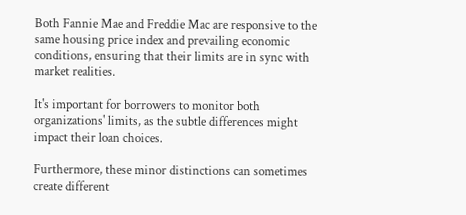Both Fannie Mae and Freddie Mac are responsive to the same housing price index and prevailing economic conditions, ensuring that their limits are in sync with market realities.

It's important for borrowers to monitor both organizations' limits, as the subtle differences might impact their loan choices.

Furthermore, these minor distinctions can sometimes create different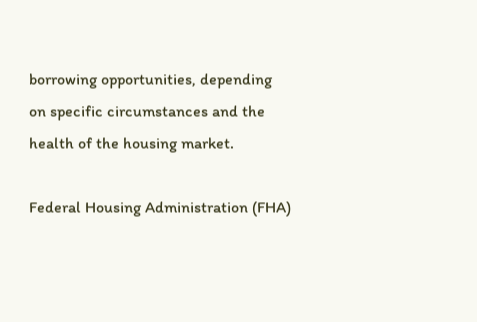borrowing opportunities, depending on specific circumstances and the health of the housing market.

Federal Housing Administration (FHA)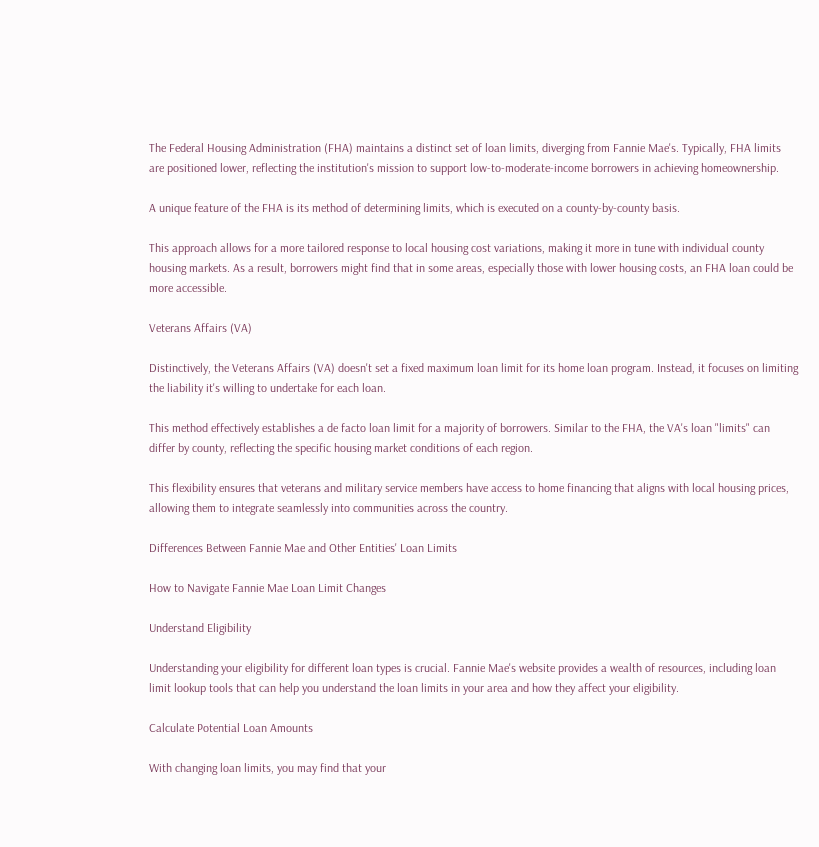The Federal Housing Administration (FHA) maintains a distinct set of loan limits, diverging from Fannie Mae's. Typically, FHA limits are positioned lower, reflecting the institution's mission to support low-to-moderate-income borrowers in achieving homeownership.

A unique feature of the FHA is its method of determining limits, which is executed on a county-by-county basis.

This approach allows for a more tailored response to local housing cost variations, making it more in tune with individual county housing markets. As a result, borrowers might find that in some areas, especially those with lower housing costs, an FHA loan could be more accessible.

Veterans Affairs (VA)

Distinctively, the Veterans Affairs (VA) doesn't set a fixed maximum loan limit for its home loan program. Instead, it focuses on limiting the liability it's willing to undertake for each loan.

This method effectively establishes a de facto loan limit for a majority of borrowers. Similar to the FHA, the VA's loan "limits" can differ by county, reflecting the specific housing market conditions of each region.

This flexibility ensures that veterans and military service members have access to home financing that aligns with local housing prices, allowing them to integrate seamlessly into communities across the country.

Differences Between Fannie Mae and Other Entities' Loan Limits

How to Navigate Fannie Mae Loan Limit Changes

Understand Eligibility

Understanding your eligibility for different loan types is crucial. Fannie Mae's website provides a wealth of resources, including loan limit lookup tools that can help you understand the loan limits in your area and how they affect your eligibility.

Calculate Potential Loan Amounts

With changing loan limits, you may find that your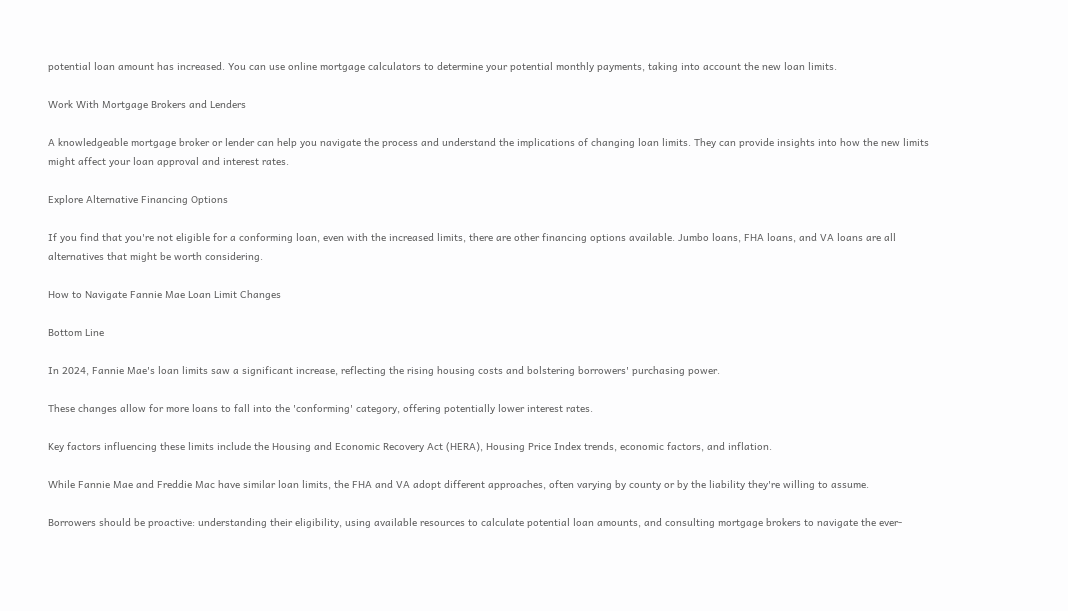potential loan amount has increased. You can use online mortgage calculators to determine your potential monthly payments, taking into account the new loan limits.

Work With Mortgage Brokers and Lenders

A knowledgeable mortgage broker or lender can help you navigate the process and understand the implications of changing loan limits. They can provide insights into how the new limits might affect your loan approval and interest rates.

Explore Alternative Financing Options

If you find that you're not eligible for a conforming loan, even with the increased limits, there are other financing options available. Jumbo loans, FHA loans, and VA loans are all alternatives that might be worth considering.

How to Navigate Fannie Mae Loan Limit Changes

Bottom Line

In 2024, Fannie Mae's loan limits saw a significant increase, reflecting the rising housing costs and bolstering borrowers' purchasing power.

These changes allow for more loans to fall into the 'conforming' category, offering potentially lower interest rates.

Key factors influencing these limits include the Housing and Economic Recovery Act (HERA), Housing Price Index trends, economic factors, and inflation.

While Fannie Mae and Freddie Mac have similar loan limits, the FHA and VA adopt different approaches, often varying by county or by the liability they're willing to assume.

Borrowers should be proactive: understanding their eligibility, using available resources to calculate potential loan amounts, and consulting mortgage brokers to navigate the ever-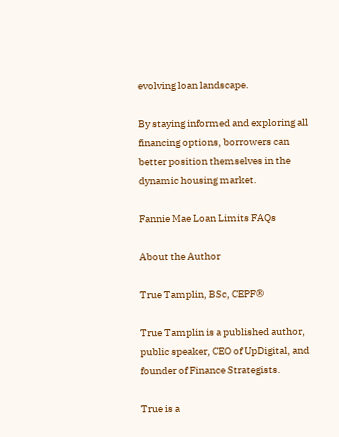evolving loan landscape.

By staying informed and exploring all financing options, borrowers can better position themselves in the dynamic housing market.

Fannie Mae Loan Limits FAQs

About the Author

True Tamplin, BSc, CEPF®

True Tamplin is a published author, public speaker, CEO of UpDigital, and founder of Finance Strategists.

True is a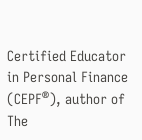Certified Educator in Personal Finance (CEPF®), author of The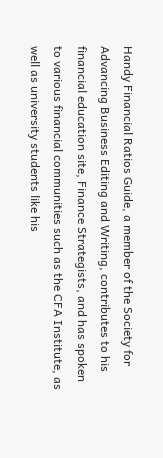Handy Financial Ratios Guide, a member of the Society for Advancing Business Editing and Writing, contributes to his financial education site, Finance Strategists, and has spoken to various financial communities such as the CFA Institute, as well as university students like his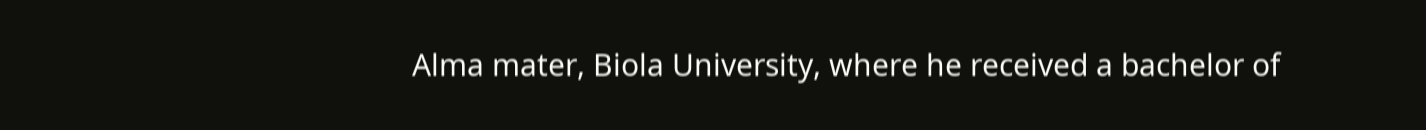Alma mater, Biola University, where he received a bachelor of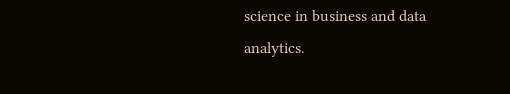science in business and data analytics.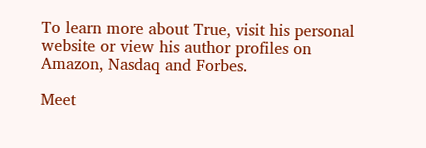To learn more about True, visit his personal website or view his author profiles on Amazon, Nasdaq and Forbes.

Meet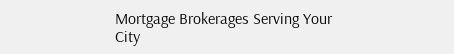Mortgage Brokerages Serving Your City